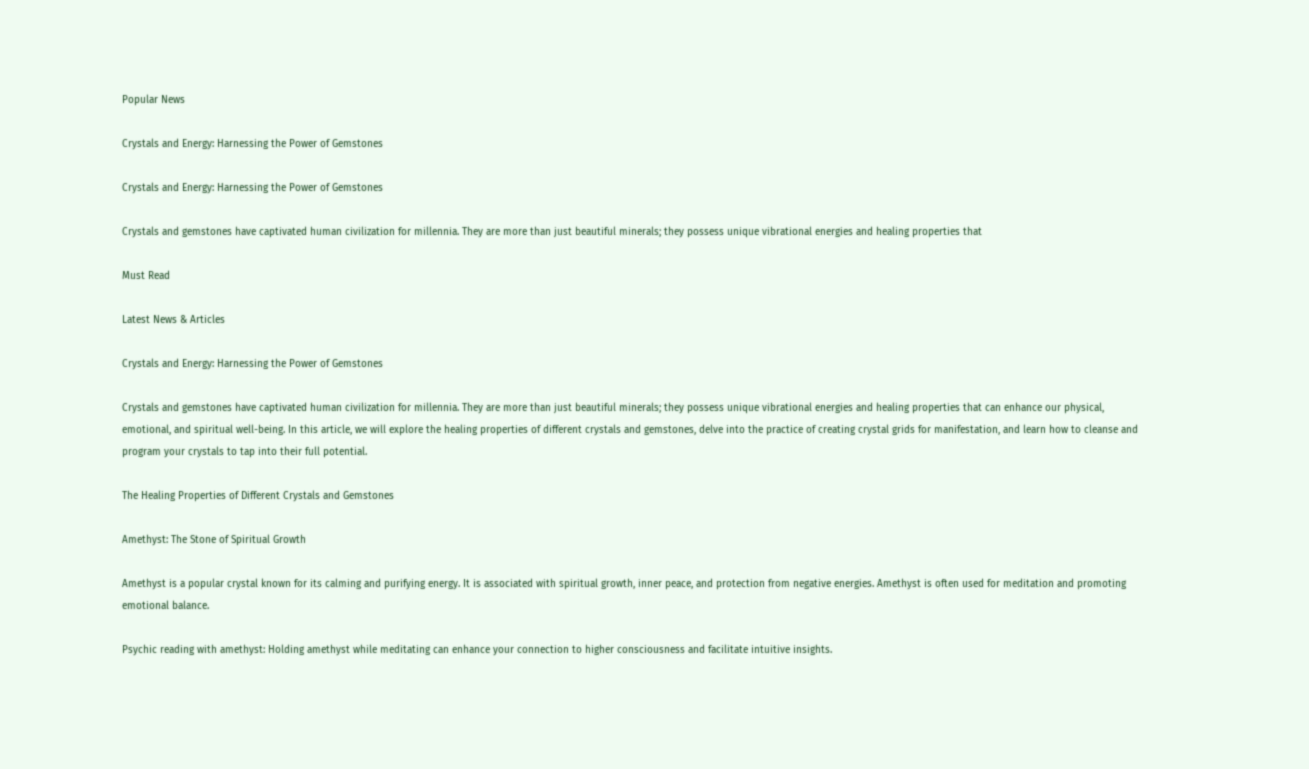Popular News

Crystals and Energy: Harnessing the Power of Gemstones

Crystals and Energy: Harnessing the Power of Gemstones

Crystals and gemstones have captivated human civilization for millennia. They are more than just beautiful minerals; they possess unique vibrational energies and healing properties that

Must Read

Latest News & Articles

Crystals and Energy: Harnessing the Power of Gemstones

Crystals and gemstones have captivated human civilization for millennia. They are more than just beautiful minerals; they possess unique vibrational energies and healing properties that can enhance our physical, emotional, and spiritual well-being. In this article, we will explore the healing properties of different crystals and gemstones, delve into the practice of creating crystal grids for manifestation, and learn how to cleanse and program your crystals to tap into their full potential.

The Healing Properties of Different Crystals and Gemstones

Amethyst: The Stone of Spiritual Growth

Amethyst is a popular crystal known for its calming and purifying energy. It is associated with spiritual growth, inner peace, and protection from negative energies. Amethyst is often used for meditation and promoting emotional balance.

Psychic reading with amethyst: Holding amethyst while meditating can enhance your connection to higher consciousness and facilitate intuitive insights.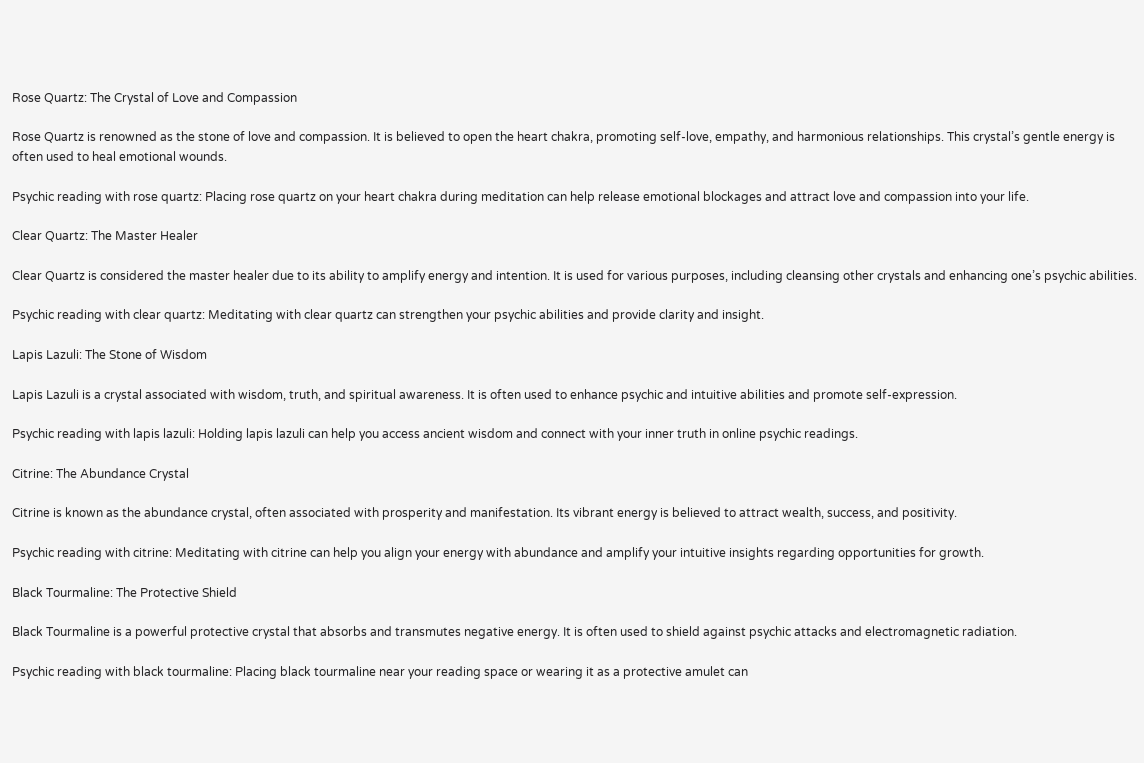Rose Quartz: The Crystal of Love and Compassion

Rose Quartz is renowned as the stone of love and compassion. It is believed to open the heart chakra, promoting self-love, empathy, and harmonious relationships. This crystal’s gentle energy is often used to heal emotional wounds.

Psychic reading with rose quartz: Placing rose quartz on your heart chakra during meditation can help release emotional blockages and attract love and compassion into your life.

Clear Quartz: The Master Healer

Clear Quartz is considered the master healer due to its ability to amplify energy and intention. It is used for various purposes, including cleansing other crystals and enhancing one’s psychic abilities.

Psychic reading with clear quartz: Meditating with clear quartz can strengthen your psychic abilities and provide clarity and insight.

Lapis Lazuli: The Stone of Wisdom

Lapis Lazuli is a crystal associated with wisdom, truth, and spiritual awareness. It is often used to enhance psychic and intuitive abilities and promote self-expression.

Psychic reading with lapis lazuli: Holding lapis lazuli can help you access ancient wisdom and connect with your inner truth in online psychic readings.

Citrine: The Abundance Crystal

Citrine is known as the abundance crystal, often associated with prosperity and manifestation. Its vibrant energy is believed to attract wealth, success, and positivity.

Psychic reading with citrine: Meditating with citrine can help you align your energy with abundance and amplify your intuitive insights regarding opportunities for growth.

Black Tourmaline: The Protective Shield

Black Tourmaline is a powerful protective crystal that absorbs and transmutes negative energy. It is often used to shield against psychic attacks and electromagnetic radiation.

Psychic reading with black tourmaline: Placing black tourmaline near your reading space or wearing it as a protective amulet can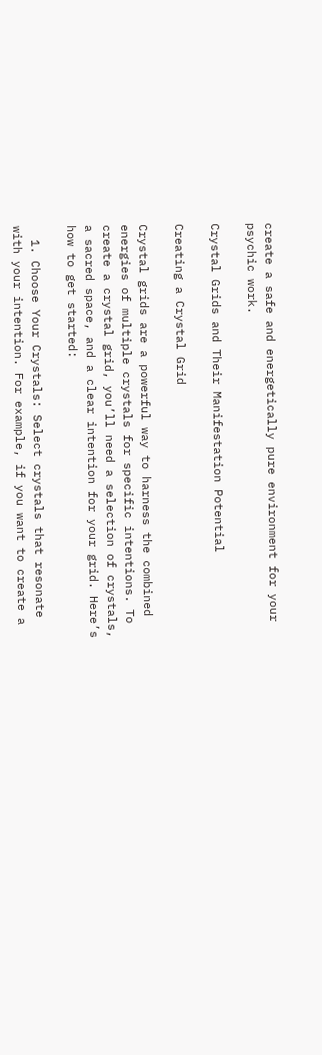create a safe and energetically pure environment for your psychic work.

Crystal Grids and Their Manifestation Potential

Creating a Crystal Grid

Crystal grids are a powerful way to harness the combined energies of multiple crystals for specific intentions. To create a crystal grid, you’ll need a selection of crystals, a sacred space, and a clear intention for your grid. Here’s how to get started:

  1. Choose Your Crystals: Select crystals that resonate with your intention. For example, if you want to create a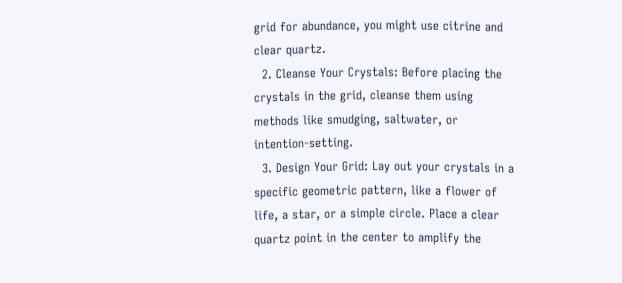grid for abundance, you might use citrine and clear quartz.
  2. Cleanse Your Crystals: Before placing the crystals in the grid, cleanse them using methods like smudging, saltwater, or intention-setting.
  3. Design Your Grid: Lay out your crystals in a specific geometric pattern, like a flower of life, a star, or a simple circle. Place a clear quartz point in the center to amplify the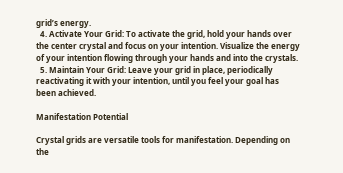grid’s energy.
  4. Activate Your Grid: To activate the grid, hold your hands over the center crystal and focus on your intention. Visualize the energy of your intention flowing through your hands and into the crystals.
  5. Maintain Your Grid: Leave your grid in place, periodically reactivating it with your intention, until you feel your goal has been achieved.

Manifestation Potential

Crystal grids are versatile tools for manifestation. Depending on the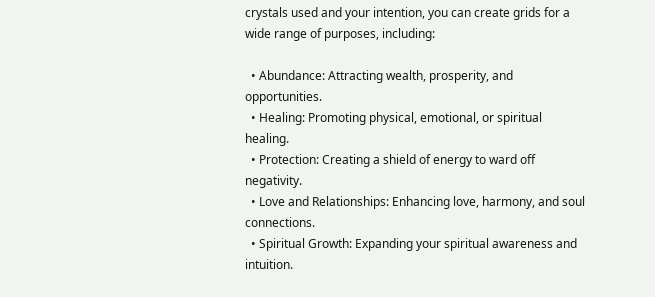crystals used and your intention, you can create grids for a wide range of purposes, including:

  • Abundance: Attracting wealth, prosperity, and opportunities.
  • Healing: Promoting physical, emotional, or spiritual healing.
  • Protection: Creating a shield of energy to ward off negativity.
  • Love and Relationships: Enhancing love, harmony, and soul connections.
  • Spiritual Growth: Expanding your spiritual awareness and intuition.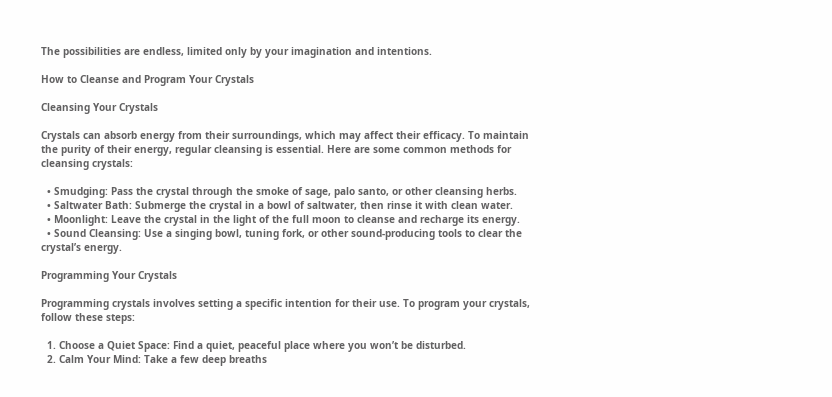The possibilities are endless, limited only by your imagination and intentions.

How to Cleanse and Program Your Crystals

Cleansing Your Crystals

Crystals can absorb energy from their surroundings, which may affect their efficacy. To maintain the purity of their energy, regular cleansing is essential. Here are some common methods for cleansing crystals:

  • Smudging: Pass the crystal through the smoke of sage, palo santo, or other cleansing herbs.
  • Saltwater Bath: Submerge the crystal in a bowl of saltwater, then rinse it with clean water.
  • Moonlight: Leave the crystal in the light of the full moon to cleanse and recharge its energy.
  • Sound Cleansing: Use a singing bowl, tuning fork, or other sound-producing tools to clear the crystal’s energy.

Programming Your Crystals

Programming crystals involves setting a specific intention for their use. To program your crystals, follow these steps:

  1. Choose a Quiet Space: Find a quiet, peaceful place where you won’t be disturbed.
  2. Calm Your Mind: Take a few deep breaths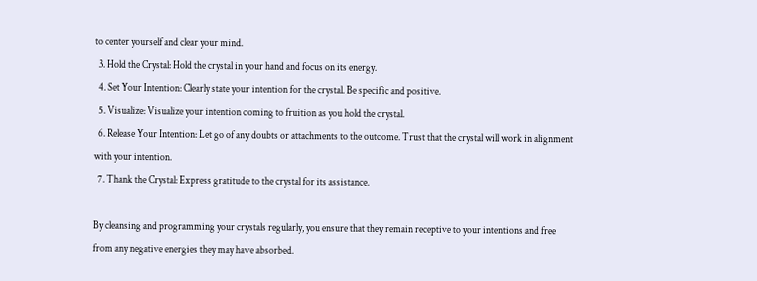to center yourself and clear your mind.
  3. Hold the Crystal: Hold the crystal in your hand and focus on its energy.
  4. Set Your Intention: Clearly state your intention for the crystal. Be specific and positive.
  5. Visualize: Visualize your intention coming to fruition as you hold the crystal.
  6. Release Your Intention: Let go of any doubts or attachments to the outcome. Trust that the crystal will work in alignment with your intention.
  7. Thank the Crystal: Express gratitude to the crystal for its assistance.

By cleansing and programming your crystals regularly, you ensure that they remain receptive to your intentions and free from any negative energies they may have absorbed.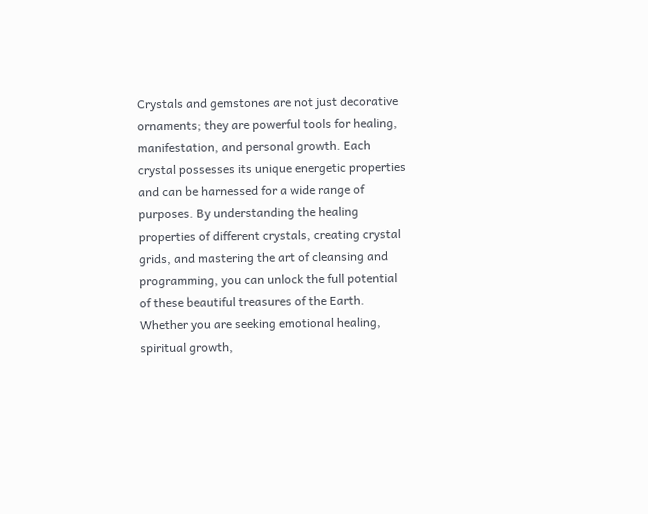Crystals and gemstones are not just decorative ornaments; they are powerful tools for healing, manifestation, and personal growth. Each crystal possesses its unique energetic properties and can be harnessed for a wide range of purposes. By understanding the healing properties of different crystals, creating crystal grids, and mastering the art of cleansing and programming, you can unlock the full potential of these beautiful treasures of the Earth. Whether you are seeking emotional healing, spiritual growth,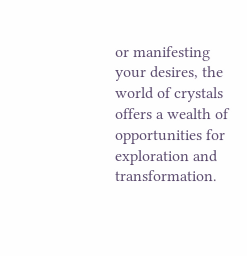or manifesting your desires, the world of crystals offers a wealth of opportunities for exploration and transformation.